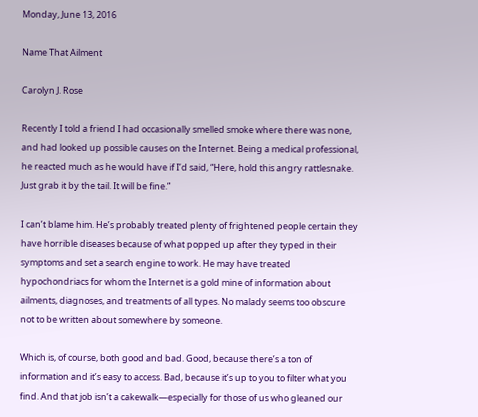Monday, June 13, 2016

Name That Ailment

Carolyn J. Rose

Recently I told a friend I had occasionally smelled smoke where there was none, and had looked up possible causes on the Internet. Being a medical professional, he reacted much as he would have if I’d said, “Here, hold this angry rattlesnake. Just grab it by the tail. It will be fine.”

I can’t blame him. He’s probably treated plenty of frightened people certain they have horrible diseases because of what popped up after they typed in their symptoms and set a search engine to work. He may have treated hypochondriacs for whom the Internet is a gold mine of information about ailments, diagnoses, and treatments of all types. No malady seems too obscure not to be written about somewhere by someone.

Which is, of course, both good and bad. Good, because there’s a ton of information and it’s easy to access. Bad, because it’s up to you to filter what you find. And that job isn’t a cakewalk—especially for those of us who gleaned our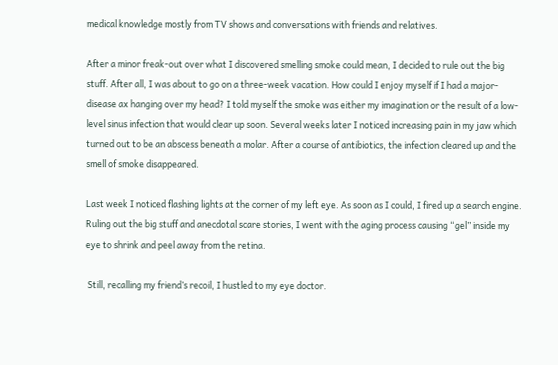medical knowledge mostly from TV shows and conversations with friends and relatives.

After a minor freak-out over what I discovered smelling smoke could mean, I decided to rule out the big stuff. After all, I was about to go on a three-week vacation. How could I enjoy myself if I had a major-disease ax hanging over my head? I told myself the smoke was either my imagination or the result of a low-level sinus infection that would clear up soon. Several weeks later I noticed increasing pain in my jaw which turned out to be an abscess beneath a molar. After a course of antibiotics, the infection cleared up and the smell of smoke disappeared.

Last week I noticed flashing lights at the corner of my left eye. As soon as I could, I fired up a search engine. Ruling out the big stuff and anecdotal scare stories, I went with the aging process causing “gel” inside my eye to shrink and peel away from the retina.

 Still, recalling my friend’s recoil, I hustled to my eye doctor.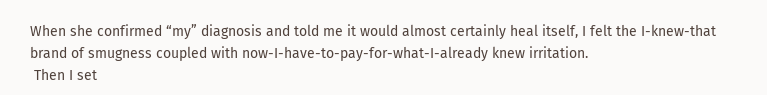When she confirmed “my” diagnosis and told me it would almost certainly heal itself, I felt the I-knew-that brand of smugness coupled with now-I-have-to-pay-for-what-I-already knew irritation.
 Then I set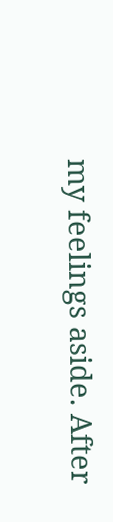my feelings aside. After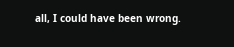all, I could have been wrong.